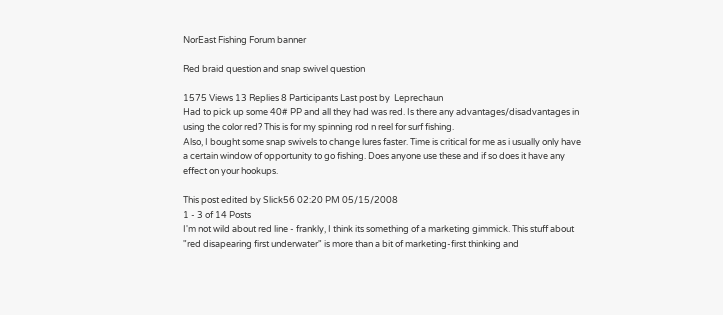NorEast Fishing Forum banner

Red braid question and snap swivel question

1575 Views 13 Replies 8 Participants Last post by  Leprechaun
Had to pick up some 40# PP and all they had was red. Is there any advantages/disadvantages in using the color red? This is for my spinning rod n reel for surf fishing.
Also, I bought some snap swivels to change lures faster. Time is critical for me as i usually only have a certain window of opportunity to go fishing. Does anyone use these and if so does it have any effect on your hookups.

This post edited by Slick56 02:20 PM 05/15/2008
1 - 3 of 14 Posts
I'm not wild about red line - frankly, I think its something of a marketing gimmick. This stuff about "red disapearing first underwater" is more than a bit of marketing-first thinking and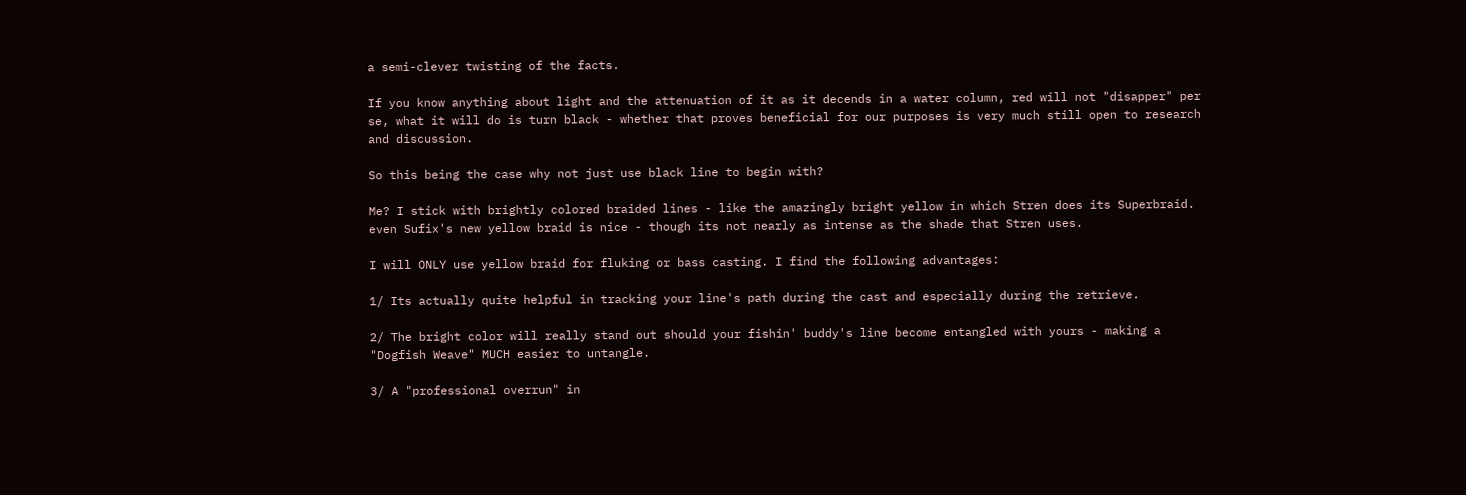a semi-clever twisting of the facts.

If you know anything about light and the attenuation of it as it decends in a water column, red will not "disapper" per se, what it will do is turn black - whether that proves beneficial for our purposes is very much still open to research and discussion.

So this being the case why not just use black line to begin with?

Me? I stick with brightly colored braided lines - like the amazingly bright yellow in which Stren does its Superbraid. even Sufix's new yellow braid is nice - though its not nearly as intense as the shade that Stren uses.

I will ONLY use yellow braid for fluking or bass casting. I find the following advantages:

1/ Its actually quite helpful in tracking your line's path during the cast and especially during the retrieve.

2/ The bright color will really stand out should your fishin' buddy's line become entangled with yours - making a "Dogfish Weave" MUCH easier to untangle.

3/ A "professional overrun" in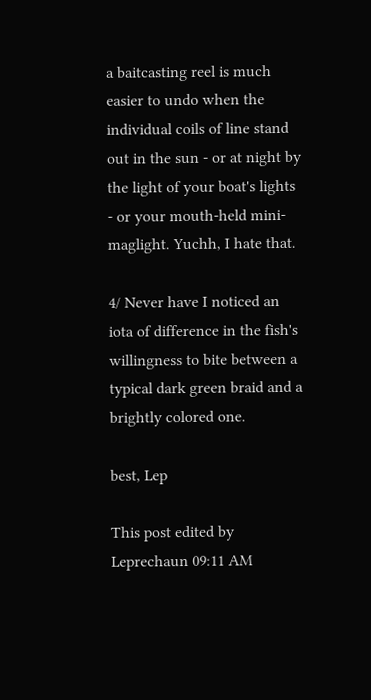a baitcasting reel is much easier to undo when the individual coils of line stand out in the sun - or at night by the light of your boat's lights - or your mouth-held mini-maglight. Yuchh, I hate that.

4/ Never have I noticed an iota of difference in the fish's willingness to bite between a typical dark green braid and a brightly colored one.

best, Lep

This post edited by Leprechaun 09:11 AM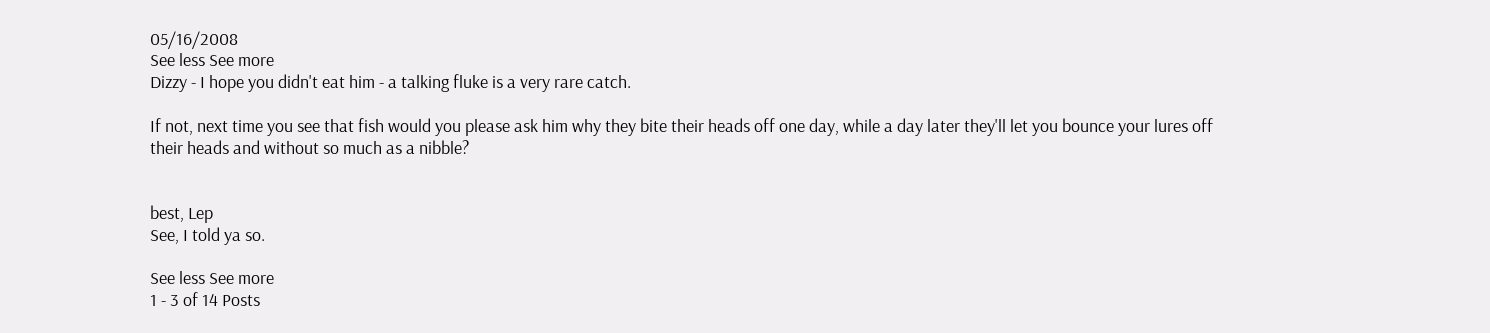05/16/2008
See less See more
Dizzy - I hope you didn't eat him - a talking fluke is a very rare catch.

If not, next time you see that fish would you please ask him why they bite their heads off one day, while a day later they'll let you bounce your lures off their heads and without so much as a nibble?


best, Lep
See, I told ya so.

See less See more
1 - 3 of 14 Posts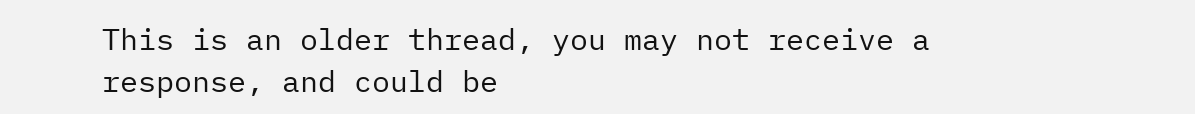This is an older thread, you may not receive a response, and could be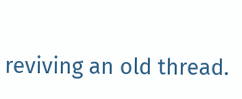reviving an old thread.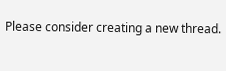Please consider creating a new thread.